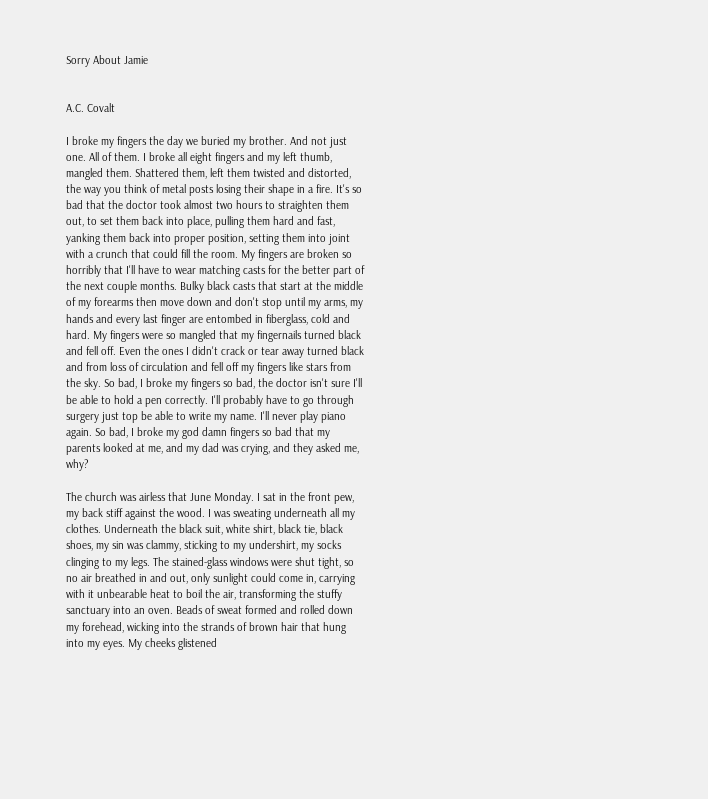Sorry About Jamie


A.C. Covalt

I broke my fingers the day we buried my brother. And not just one. All of them. I broke all eight fingers and my left thumb, mangled them. Shattered them, left them twisted and distorted, the way you think of metal posts losing their shape in a fire. It's so bad that the doctor took almost two hours to straighten them out, to set them back into place, pulling them hard and fast, yanking them back into proper position, setting them into joint with a crunch that could fill the room. My fingers are broken so horribly that I'll have to wear matching casts for the better part of the next couple months. Bulky black casts that start at the middle of my forearms then move down and don't stop until my arms, my hands and every last finger are entombed in fiberglass, cold and hard. My fingers were so mangled that my fingernails turned black and fell off. Even the ones I didn't crack or tear away turned black and from loss of circulation and fell off my fingers like stars from the sky. So bad, I broke my fingers so bad, the doctor isn't sure I'll be able to hold a pen correctly. I'll probably have to go through surgery just top be able to write my name. I'll never play piano again. So bad, I broke my god damn fingers so bad that my parents looked at me, and my dad was crying, and they asked me, why?

The church was airless that June Monday. I sat in the front pew, my back stiff against the wood. I was sweating underneath all my clothes. Underneath the black suit, white shirt, black tie, black shoes, my sin was clammy, sticking to my undershirt, my socks clinging to my legs. The stained-glass windows were shut tight, so no air breathed in and out, only sunlight could come in, carrying with it unbearable heat to boil the air, transforming the stuffy sanctuary into an oven. Beads of sweat formed and rolled down my forehead, wicking into the strands of brown hair that hung into my eyes. My cheeks glistened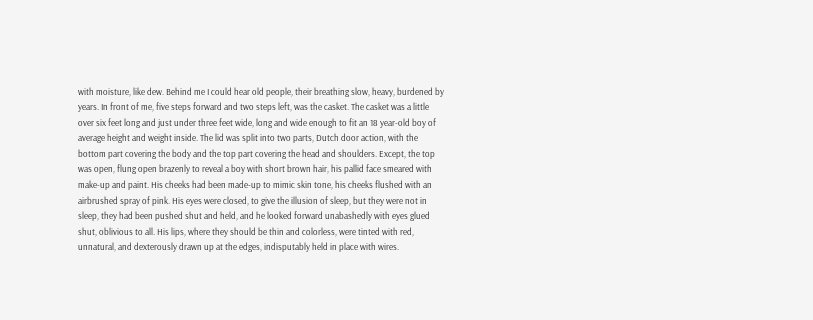with moisture, like dew. Behind me I could hear old people, their breathing slow, heavy, burdened by years. In front of me, five steps forward and two steps left, was the casket. The casket was a little over six feet long and just under three feet wide, long and wide enough to fit an 18 year-old boy of average height and weight inside. The lid was split into two parts, Dutch door action, with the bottom part covering the body and the top part covering the head and shoulders. Except, the top was open, flung open brazenly to reveal a boy with short brown hair, his pallid face smeared with make-up and paint. His cheeks had been made-up to mimic skin tone, his cheeks flushed with an airbrushed spray of pink. His eyes were closed, to give the illusion of sleep, but they were not in sleep, they had been pushed shut and held, and he looked forward unabashedly with eyes glued shut, oblivious to all. His lips, where they should be thin and colorless, were tinted with red, unnatural, and dexterously drawn up at the edges, indisputably held in place with wires.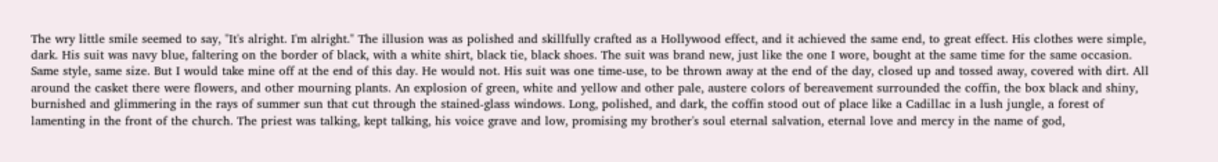The wry little smile seemed to say, "It's alright. I'm alright." The illusion was as polished and skillfully crafted as a Hollywood effect, and it achieved the same end, to great effect. His clothes were simple, dark. His suit was navy blue, faltering on the border of black, with a white shirt, black tie, black shoes. The suit was brand new, just like the one I wore, bought at the same time for the same occasion. Same style, same size. But I would take mine off at the end of this day. He would not. His suit was one time-use, to be thrown away at the end of the day, closed up and tossed away, covered with dirt. All around the casket there were flowers, and other mourning plants. An explosion of green, white and yellow and other pale, austere colors of bereavement surrounded the coffin, the box black and shiny, burnished and glimmering in the rays of summer sun that cut through the stained-glass windows. Long, polished, and dark, the coffin stood out of place like a Cadillac in a lush jungle, a forest of lamenting in the front of the church. The priest was talking, kept talking, his voice grave and low, promising my brother's soul eternal salvation, eternal love and mercy in the name of god,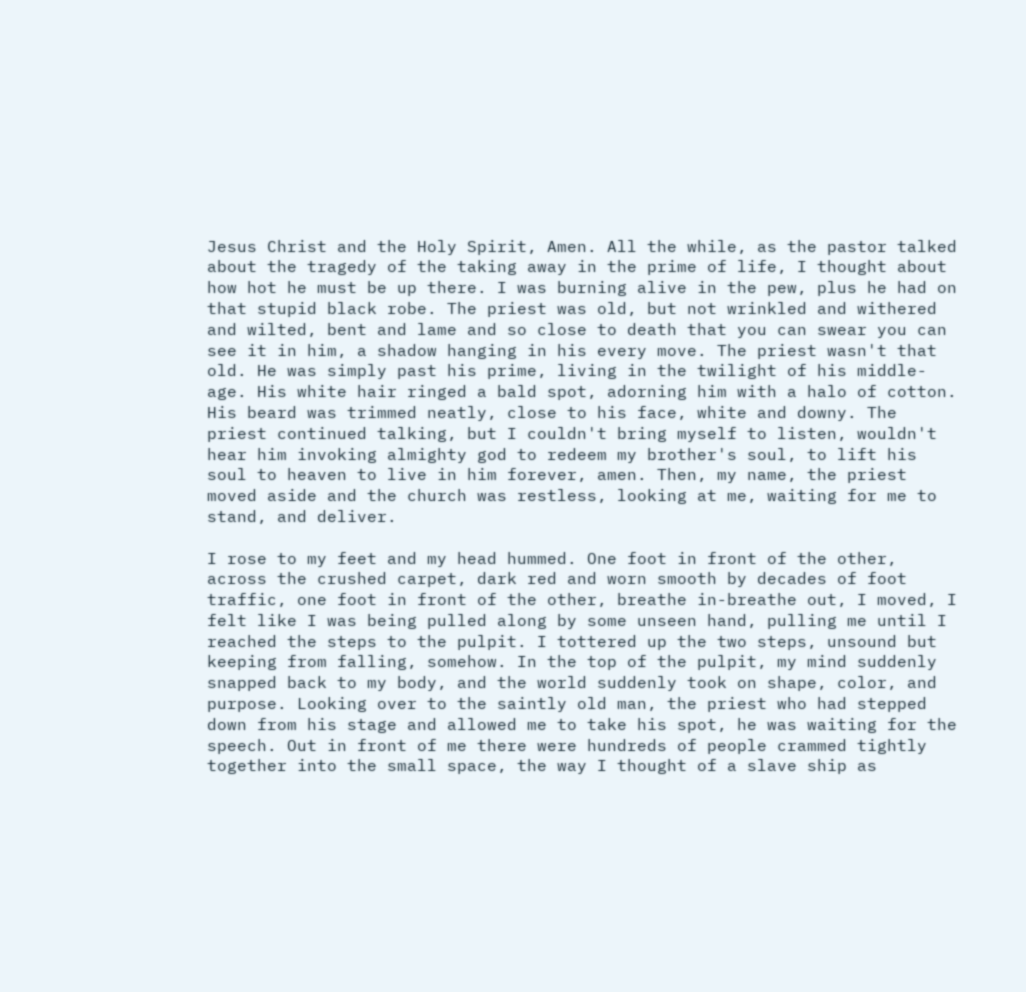Jesus Christ and the Holy Spirit, Amen. All the while, as the pastor talked about the tragedy of the taking away in the prime of life, I thought about how hot he must be up there. I was burning alive in the pew, plus he had on that stupid black robe. The priest was old, but not wrinkled and withered and wilted, bent and lame and so close to death that you can swear you can see it in him, a shadow hanging in his every move. The priest wasn't that old. He was simply past his prime, living in the twilight of his middle-age. His white hair ringed a bald spot, adorning him with a halo of cotton. His beard was trimmed neatly, close to his face, white and downy. The priest continued talking, but I couldn't bring myself to listen, wouldn't hear him invoking almighty god to redeem my brother's soul, to lift his soul to heaven to live in him forever, amen. Then, my name, the priest moved aside and the church was restless, looking at me, waiting for me to stand, and deliver.

I rose to my feet and my head hummed. One foot in front of the other, across the crushed carpet, dark red and worn smooth by decades of foot traffic, one foot in front of the other, breathe in-breathe out, I moved, I felt like I was being pulled along by some unseen hand, pulling me until I reached the steps to the pulpit. I tottered up the two steps, unsound but keeping from falling, somehow. In the top of the pulpit, my mind suddenly snapped back to my body, and the world suddenly took on shape, color, and purpose. Looking over to the saintly old man, the priest who had stepped down from his stage and allowed me to take his spot, he was waiting for the speech. Out in front of me there were hundreds of people crammed tightly together into the small space, the way I thought of a slave ship as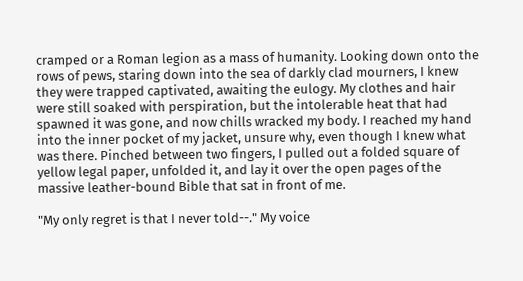cramped or a Roman legion as a mass of humanity. Looking down onto the rows of pews, staring down into the sea of darkly clad mourners, I knew they were trapped captivated, awaiting the eulogy. My clothes and hair were still soaked with perspiration, but the intolerable heat that had spawned it was gone, and now chills wracked my body. I reached my hand into the inner pocket of my jacket, unsure why, even though I knew what was there. Pinched between two fingers, I pulled out a folded square of yellow legal paper, unfolded it, and lay it over the open pages of the massive leather-bound Bible that sat in front of me.

"My only regret is that I never told--." My voice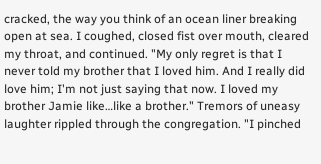cracked, the way you think of an ocean liner breaking open at sea. I coughed, closed fist over mouth, cleared my throat, and continued. "My only regret is that I never told my brother that I loved him. And I really did love him; I'm not just saying that now. I loved my brother Jamie like…like a brother." Tremors of uneasy laughter rippled through the congregation. "I pinched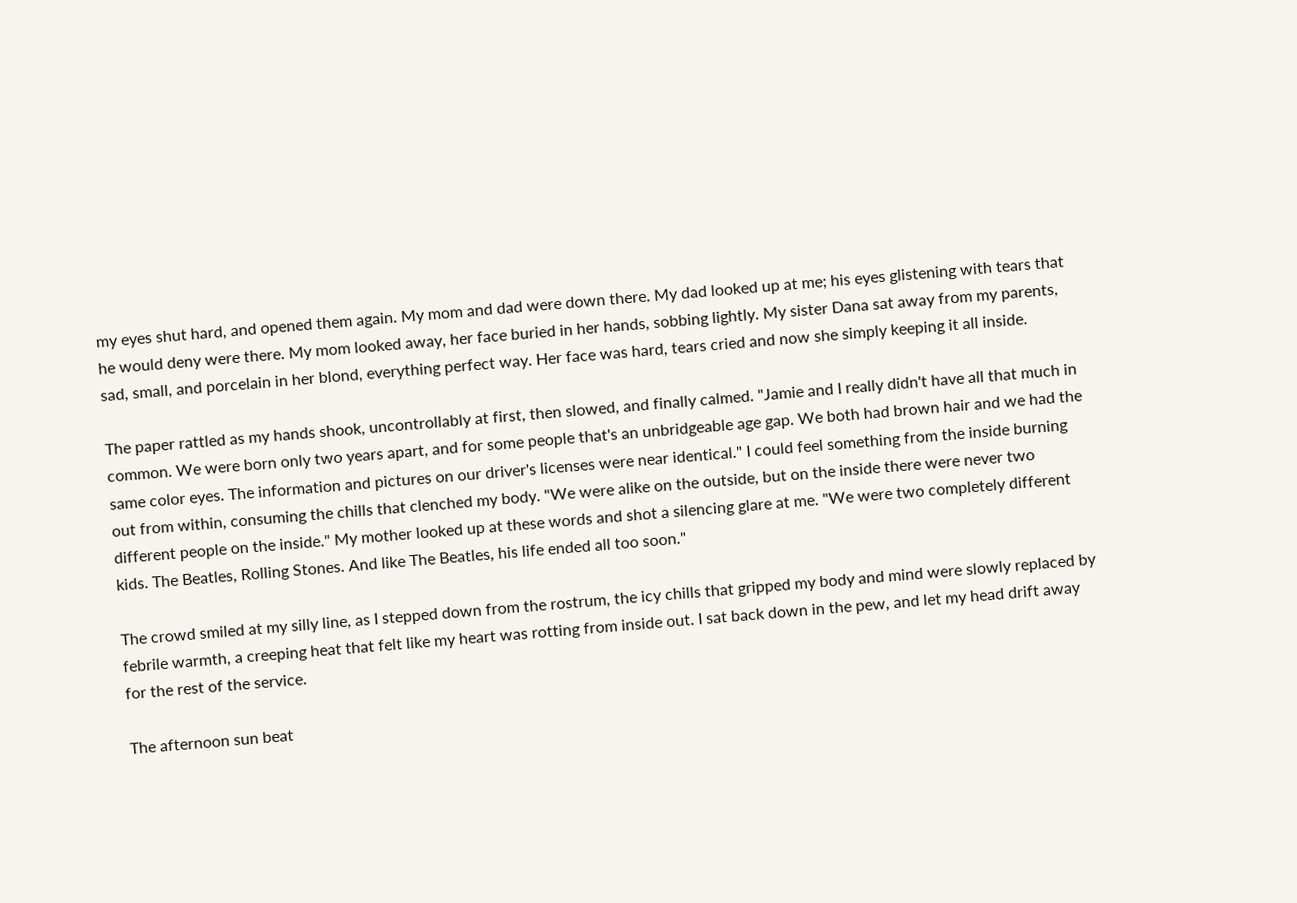my eyes shut hard, and opened them again. My mom and dad were down there. My dad looked up at me; his eyes glistening with tears that he would deny were there. My mom looked away, her face buried in her hands, sobbing lightly. My sister Dana sat away from my parents, sad, small, and porcelain in her blond, everything perfect way. Her face was hard, tears cried and now she simply keeping it all inside.

The paper rattled as my hands shook, uncontrollably at first, then slowed, and finally calmed. "Jamie and I really didn't have all that much in common. We were born only two years apart, and for some people that's an unbridgeable age gap. We both had brown hair and we had the same color eyes. The information and pictures on our driver's licenses were near identical." I could feel something from the inside burning out from within, consuming the chills that clenched my body. "We were alike on the outside, but on the inside there were never two different people on the inside." My mother looked up at these words and shot a silencing glare at me. "We were two completely different kids. The Beatles, Rolling Stones. And like The Beatles, his life ended all too soon."

The crowd smiled at my silly line, as I stepped down from the rostrum, the icy chills that gripped my body and mind were slowly replaced by febrile warmth, a creeping heat that felt like my heart was rotting from inside out. I sat back down in the pew, and let my head drift away for the rest of the service.

The afternoon sun beat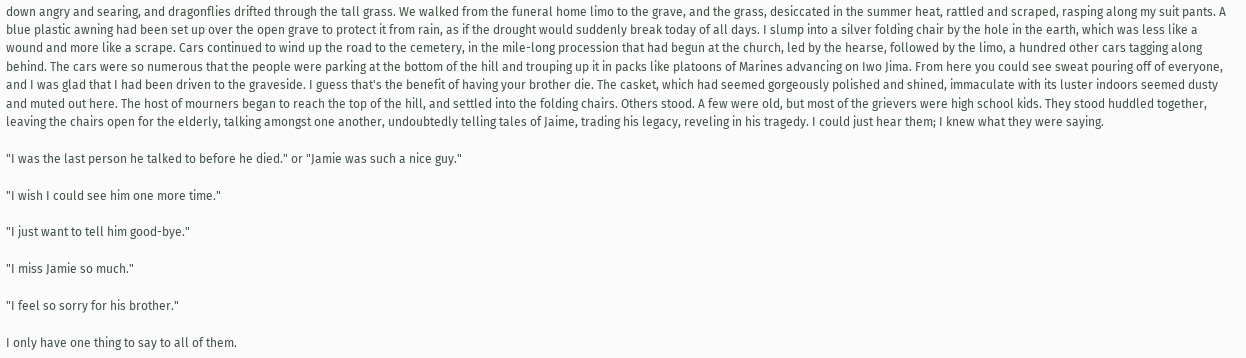down angry and searing, and dragonflies drifted through the tall grass. We walked from the funeral home limo to the grave, and the grass, desiccated in the summer heat, rattled and scraped, rasping along my suit pants. A blue plastic awning had been set up over the open grave to protect it from rain, as if the drought would suddenly break today of all days. I slump into a silver folding chair by the hole in the earth, which was less like a wound and more like a scrape. Cars continued to wind up the road to the cemetery, in the mile-long procession that had begun at the church, led by the hearse, followed by the limo, a hundred other cars tagging along behind. The cars were so numerous that the people were parking at the bottom of the hill and trouping up it in packs like platoons of Marines advancing on Iwo Jima. From here you could see sweat pouring off of everyone, and I was glad that I had been driven to the graveside. I guess that's the benefit of having your brother die. The casket, which had seemed gorgeously polished and shined, immaculate with its luster indoors seemed dusty and muted out here. The host of mourners began to reach the top of the hill, and settled into the folding chairs. Others stood. A few were old, but most of the grievers were high school kids. They stood huddled together, leaving the chairs open for the elderly, talking amongst one another, undoubtedly telling tales of Jaime, trading his legacy, reveling in his tragedy. I could just hear them; I knew what they were saying.

"I was the last person he talked to before he died." or "Jamie was such a nice guy."

"I wish I could see him one more time."

"I just want to tell him good-bye."

"I miss Jamie so much."

"I feel so sorry for his brother."

I only have one thing to say to all of them.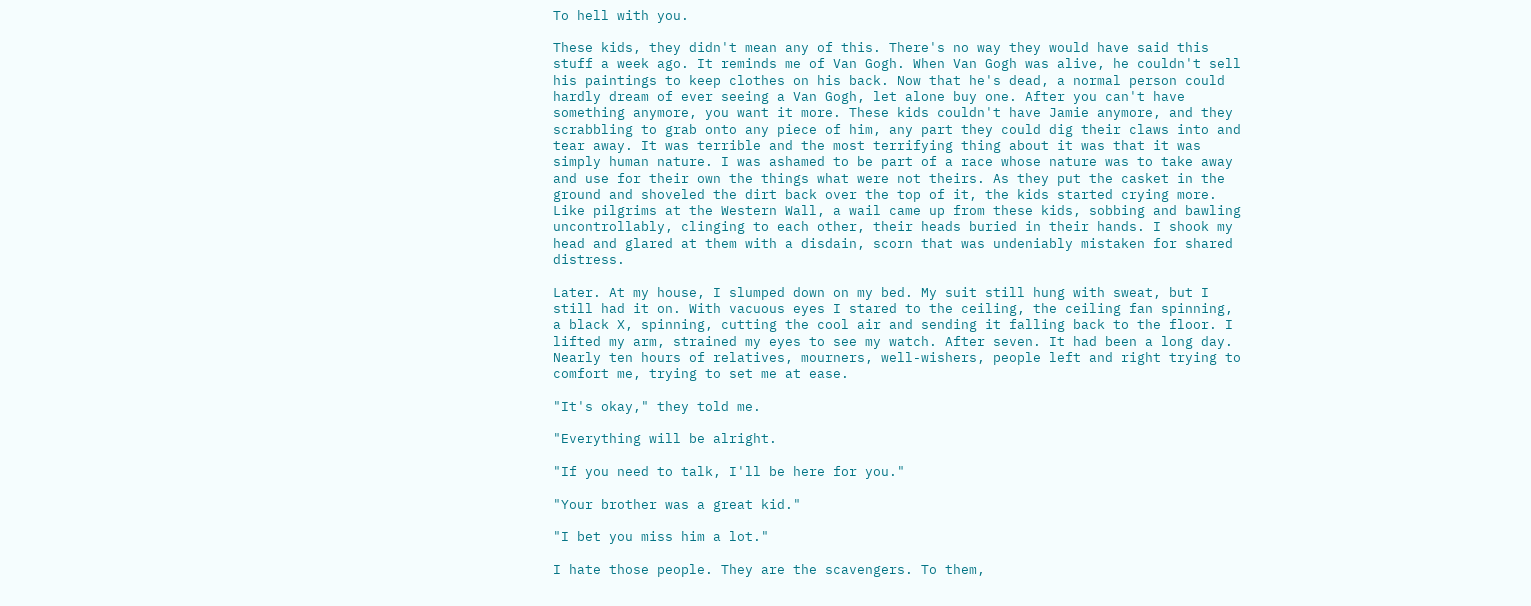To hell with you.

These kids, they didn't mean any of this. There's no way they would have said this stuff a week ago. It reminds me of Van Gogh. When Van Gogh was alive, he couldn't sell his paintings to keep clothes on his back. Now that he's dead, a normal person could hardly dream of ever seeing a Van Gogh, let alone buy one. After you can't have something anymore, you want it more. These kids couldn't have Jamie anymore, and they scrabbling to grab onto any piece of him, any part they could dig their claws into and tear away. It was terrible and the most terrifying thing about it was that it was simply human nature. I was ashamed to be part of a race whose nature was to take away and use for their own the things what were not theirs. As they put the casket in the ground and shoveled the dirt back over the top of it, the kids started crying more. Like pilgrims at the Western Wall, a wail came up from these kids, sobbing and bawling uncontrollably, clinging to each other, their heads buried in their hands. I shook my head and glared at them with a disdain, scorn that was undeniably mistaken for shared distress.

Later. At my house, I slumped down on my bed. My suit still hung with sweat, but I still had it on. With vacuous eyes I stared to the ceiling, the ceiling fan spinning, a black X, spinning, cutting the cool air and sending it falling back to the floor. I lifted my arm, strained my eyes to see my watch. After seven. It had been a long day. Nearly ten hours of relatives, mourners, well-wishers, people left and right trying to comfort me, trying to set me at ease.

"It's okay," they told me.

"Everything will be alright.

"If you need to talk, I'll be here for you."

"Your brother was a great kid."

"I bet you miss him a lot."

I hate those people. They are the scavengers. To them,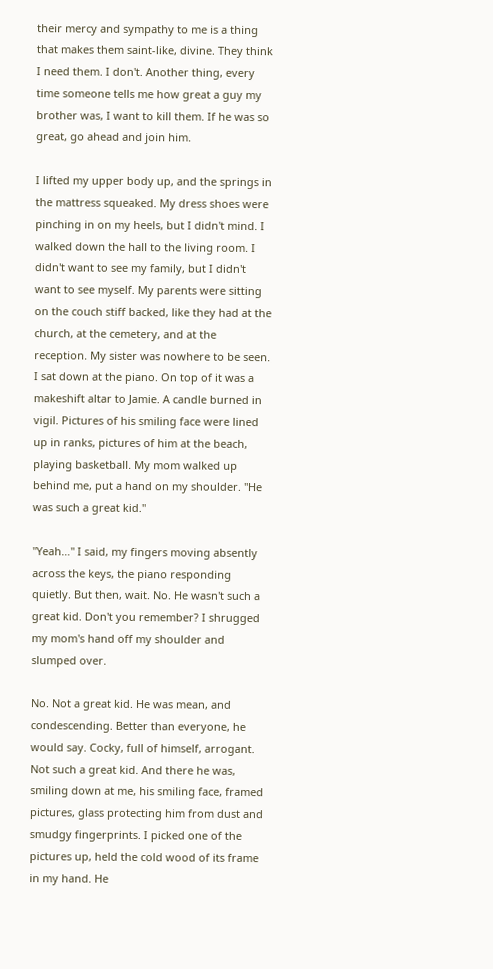their mercy and sympathy to me is a thing that makes them saint-like, divine. They think I need them. I don't. Another thing, every time someone tells me how great a guy my brother was, I want to kill them. If he was so great, go ahead and join him.

I lifted my upper body up, and the springs in the mattress squeaked. My dress shoes were pinching in on my heels, but I didn't mind. I walked down the hall to the living room. I didn't want to see my family, but I didn't want to see myself. My parents were sitting on the couch stiff backed, like they had at the church, at the cemetery, and at the reception. My sister was nowhere to be seen. I sat down at the piano. On top of it was a makeshift altar to Jamie. A candle burned in vigil. Pictures of his smiling face were lined up in ranks, pictures of him at the beach, playing basketball. My mom walked up behind me, put a hand on my shoulder. "He was such a great kid."

"Yeah…" I said, my fingers moving absently across the keys, the piano responding quietly. But then, wait. No. He wasn't such a great kid. Don't you remember? I shrugged my mom's hand off my shoulder and slumped over.

No. Not a great kid. He was mean, and condescending. Better than everyone, he would say. Cocky, full of himself, arrogant. Not such a great kid. And there he was, smiling down at me, his smiling face, framed pictures, glass protecting him from dust and smudgy fingerprints. I picked one of the pictures up, held the cold wood of its frame in my hand. He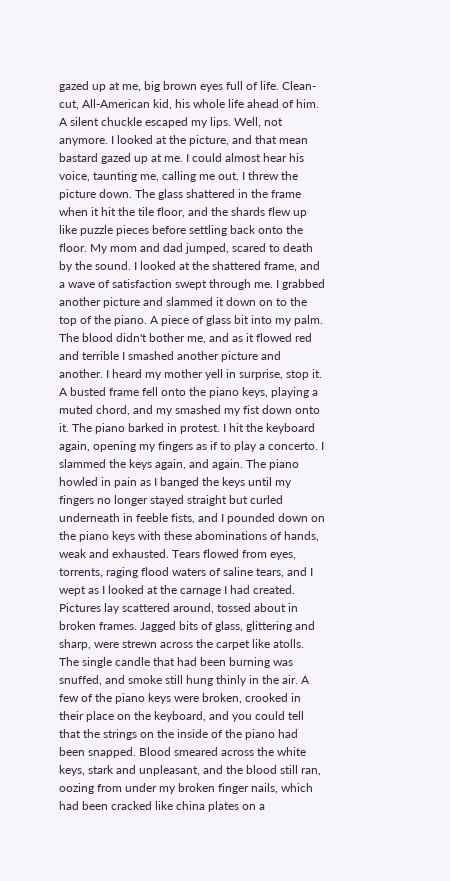gazed up at me, big brown eyes full of life. Clean-cut, All-American kid, his whole life ahead of him. A silent chuckle escaped my lips. Well, not anymore. I looked at the picture, and that mean bastard gazed up at me. I could almost hear his voice, taunting me, calling me out. I threw the picture down. The glass shattered in the frame when it hit the tile floor, and the shards flew up like puzzle pieces before settling back onto the floor. My mom and dad jumped, scared to death by the sound. I looked at the shattered frame, and a wave of satisfaction swept through me. I grabbed another picture and slammed it down on to the top of the piano. A piece of glass bit into my palm. The blood didn't bother me, and as it flowed red and terrible I smashed another picture and another. I heard my mother yell in surprise, stop it. A busted frame fell onto the piano keys, playing a muted chord, and my smashed my fist down onto it. The piano barked in protest. I hit the keyboard again, opening my fingers as if to play a concerto. I slammed the keys again, and again. The piano howled in pain as I banged the keys until my fingers no longer stayed straight but curled underneath in feeble fists, and I pounded down on the piano keys with these abominations of hands, weak and exhausted. Tears flowed from eyes, torrents, raging flood waters of saline tears, and I wept as I looked at the carnage I had created. Pictures lay scattered around, tossed about in broken frames. Jagged bits of glass, glittering and sharp, were strewn across the carpet like atolls. The single candle that had been burning was snuffed, and smoke still hung thinly in the air. A few of the piano keys were broken, crooked in their place on the keyboard, and you could tell that the strings on the inside of the piano had been snapped. Blood smeared across the white keys, stark and unpleasant, and the blood still ran, oozing from under my broken finger nails, which had been cracked like china plates on a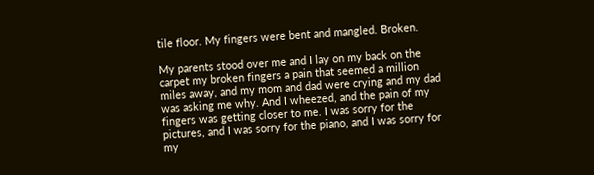tile floor. My fingers were bent and mangled. Broken.

My parents stood over me and I lay on my back on the carpet my broken fingers a pain that seemed a million miles away, and my mom and dad were crying and my dad was asking me why. And I wheezed, and the pain of my fingers was getting closer to me. I was sorry for the pictures, and I was sorry for the piano, and I was sorry for my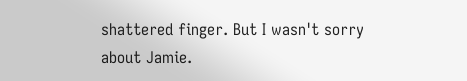shattered finger. But I wasn't sorry about Jamie.